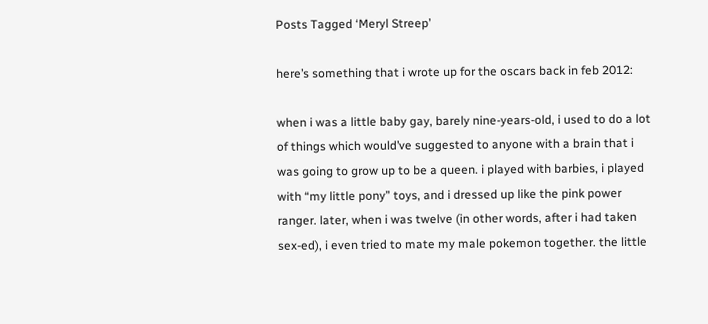Posts Tagged ‘Meryl Streep’

here’s something that i wrote up for the oscars back in feb 2012:

when i was a little baby gay, barely nine-years-old, i used to do a lot of things which would’ve suggested to anyone with a brain that i was going to grow up to be a queen. i played with barbies, i played with “my little pony” toys, and i dressed up like the pink power ranger. later, when i was twelve (in other words, after i had taken sex-ed), i even tried to mate my male pokemon together. the little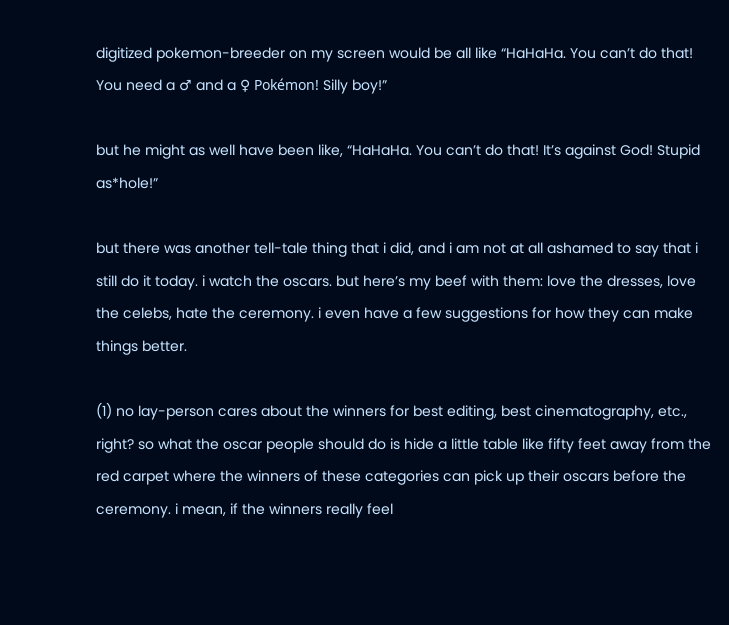digitized pokemon-breeder on my screen would be all like “HaHaHa. You can’t do that! You need a ♂ and a ♀ Pokémon! Silly boy!”

but he might as well have been like, “HaHaHa. You can’t do that! It’s against God! Stupid as*hole!”

but there was another tell-tale thing that i did, and i am not at all ashamed to say that i still do it today. i watch the oscars. but here’s my beef with them: love the dresses, love the celebs, hate the ceremony. i even have a few suggestions for how they can make things better.

(1) no lay-person cares about the winners for best editing, best cinematography, etc., right? so what the oscar people should do is hide a little table like fifty feet away from the red carpet where the winners of these categories can pick up their oscars before the ceremony. i mean, if the winners really feel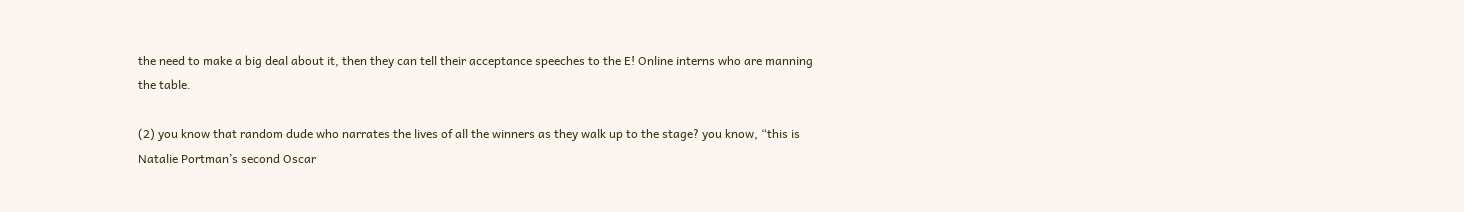the need to make a big deal about it, then they can tell their acceptance speeches to the E! Online interns who are manning the table.

(2) you know that random dude who narrates the lives of all the winners as they walk up to the stage? you know, “this is Natalie Portman’s second Oscar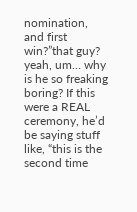nomination, and first win?”that guy? yeah, um… why is he so freaking boring? If this were a REAL ceremony, he’d be saying stuff like, “this is the second time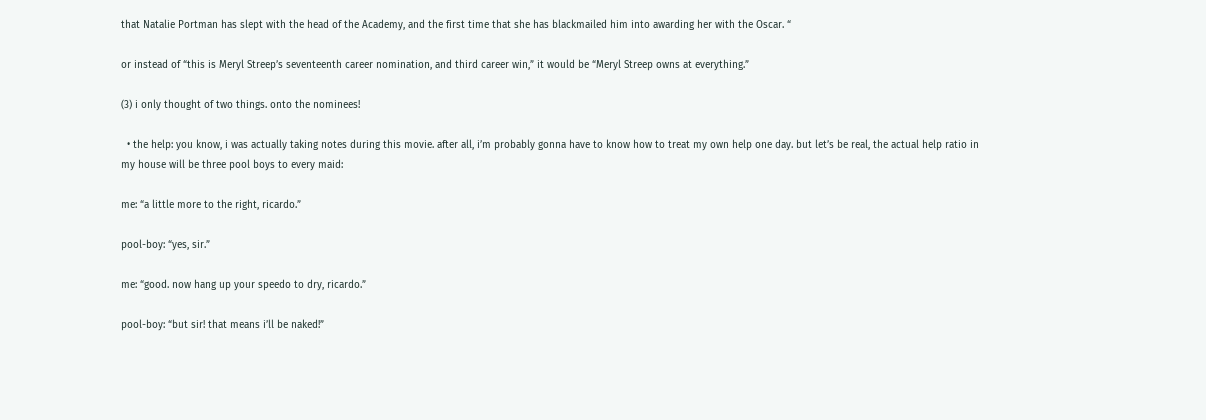that Natalie Portman has slept with the head of the Academy, and the first time that she has blackmailed him into awarding her with the Oscar. “

or instead of “this is Meryl Streep’s seventeenth career nomination, and third career win,” it would be “Meryl Streep owns at everything.”

(3) i only thought of two things. onto the nominees!

  • the help: you know, i was actually taking notes during this movie. after all, i’m probably gonna have to know how to treat my own help one day. but let’s be real, the actual help ratio in my house will be three pool boys to every maid:

me: “a little more to the right, ricardo.”

pool-boy: “yes, sir.”

me: “good. now hang up your speedo to dry, ricardo.”

pool-boy: “but sir! that means i’ll be naked!”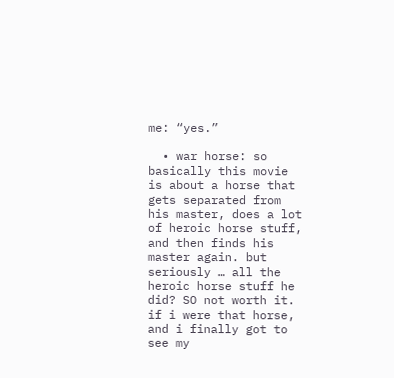me: “yes.”

  • war horse: so basically this movie is about a horse that gets separated from his master, does a lot of heroic horse stuff, and then finds his master again. but seriously … all the heroic horse stuff he did? SO not worth it. if i were that horse, and i finally got to see my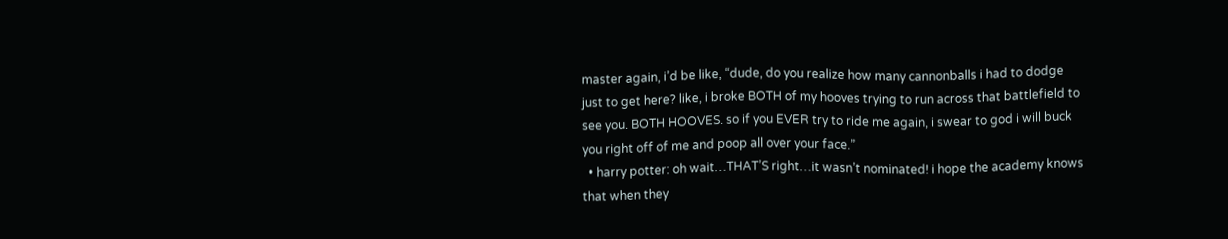master again, i’d be like, “dude, do you realize how many cannonballs i had to dodge just to get here? like, i broke BOTH of my hooves trying to run across that battlefield to see you. BOTH HOOVES. so if you EVER try to ride me again, i swear to god i will buck you right off of me and poop all over your face.”
  • harry potter: oh wait…THAT’S right…it wasn’t nominated! i hope the academy knows that when they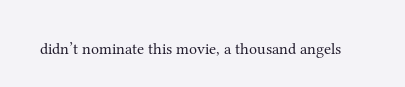didn’t nominate this movie, a thousand angels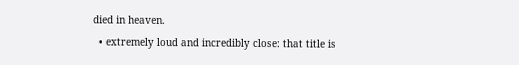died in heaven.
  • extremely loud and incredibly close: that title is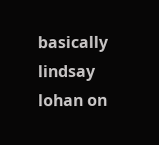basically lindsay lohan on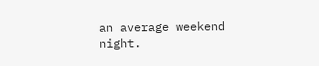an average weekend night.